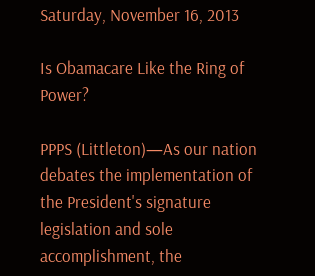Saturday, November 16, 2013

Is Obamacare Like the Ring of Power?

PPPS (Littleton)—As our nation debates the implementation of the President's signature legislation and sole accomplishment, the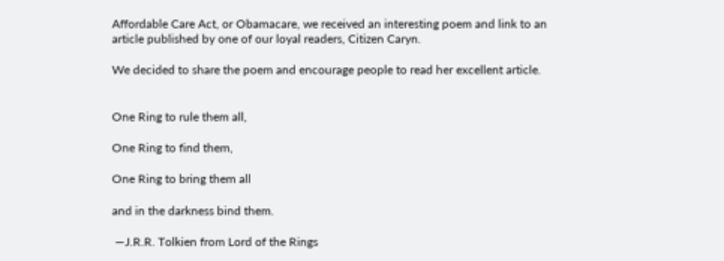Affordable Care Act, or Obamacare, we received an interesting poem and link to an article published by one of our loyal readers, Citizen Caryn.

We decided to share the poem and encourage people to read her excellent article.


One Ring to rule them all,

One Ring to find them,

One Ring to bring them all

and in the darkness bind them.

 —J.R.R. Tolkien from Lord of the Rings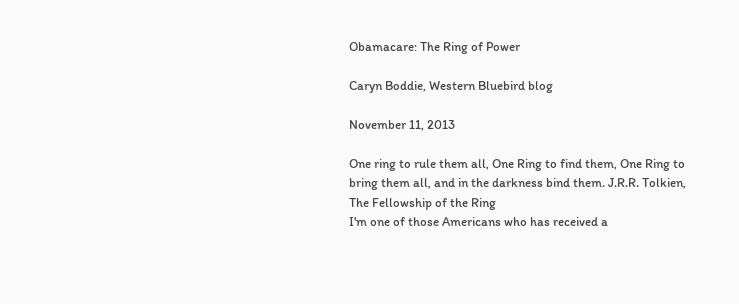Obamacare: The Ring of Power

Caryn Boddie, Western Bluebird blog

November 11, 2013

One ring to rule them all, One Ring to find them, One Ring to bring them all, and in the darkness bind them. J.R.R. Tolkien, The Fellowship of the Ring
I'm one of those Americans who has received a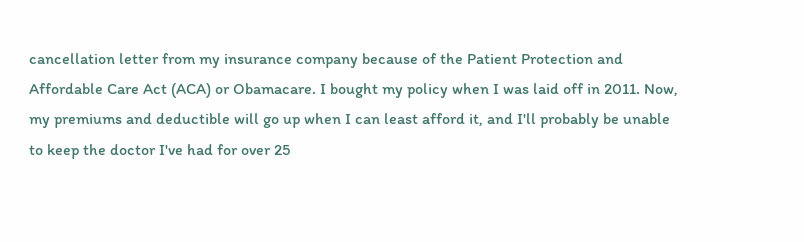cancellation letter from my insurance company because of the Patient Protection and Affordable Care Act (ACA) or Obamacare. I bought my policy when I was laid off in 2011. Now, my premiums and deductible will go up when I can least afford it, and I'll probably be unable to keep the doctor I've had for over 25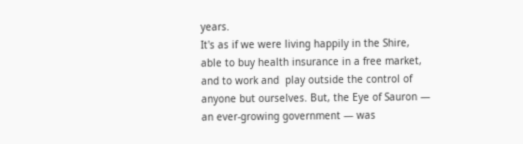years.
It's as if we were living happily in the Shire, able to buy health insurance in a free market, and to work and  play outside the control of anyone but ourselves. But, the Eye of Sauron — an ever-growing government — was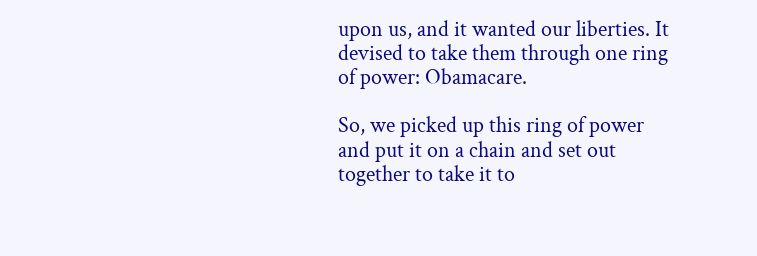upon us, and it wanted our liberties. It devised to take them through one ring of power: Obamacare.

So, we picked up this ring of power and put it on a chain and set out together to take it to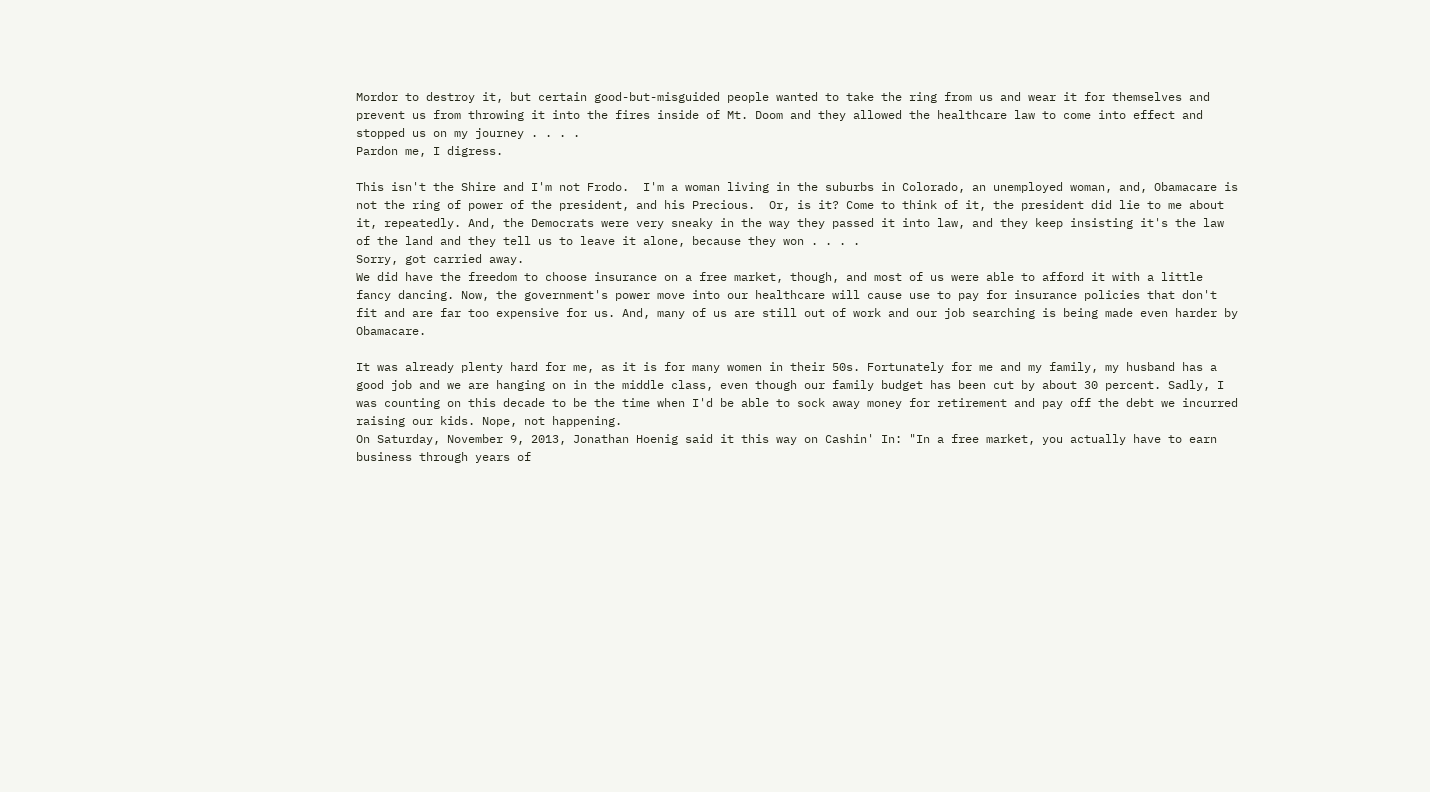Mordor to destroy it, but certain good-but-misguided people wanted to take the ring from us and wear it for themselves and prevent us from throwing it into the fires inside of Mt. Doom and they allowed the healthcare law to come into effect and stopped us on my journey . . . .
Pardon me, I digress.

This isn't the Shire and I'm not Frodo.  I'm a woman living in the suburbs in Colorado, an unemployed woman, and, Obamacare is not the ring of power of the president, and his Precious.  Or, is it? Come to think of it, the president did lie to me about it, repeatedly. And, the Democrats were very sneaky in the way they passed it into law, and they keep insisting it's the law of the land and they tell us to leave it alone, because they won . . . .
Sorry, got carried away.
We did have the freedom to choose insurance on a free market, though, and most of us were able to afford it with a little fancy dancing. Now, the government's power move into our healthcare will cause use to pay for insurance policies that don't fit and are far too expensive for us. And, many of us are still out of work and our job searching is being made even harder by Obamacare.

It was already plenty hard for me, as it is for many women in their 50s. Fortunately for me and my family, my husband has a good job and we are hanging on in the middle class, even though our family budget has been cut by about 30 percent. Sadly, I was counting on this decade to be the time when I'd be able to sock away money for retirement and pay off the debt we incurred raising our kids. Nope, not happening.
On Saturday, November 9, 2013, Jonathan Hoenig said it this way on Cashin' In: "In a free market, you actually have to earn business through years of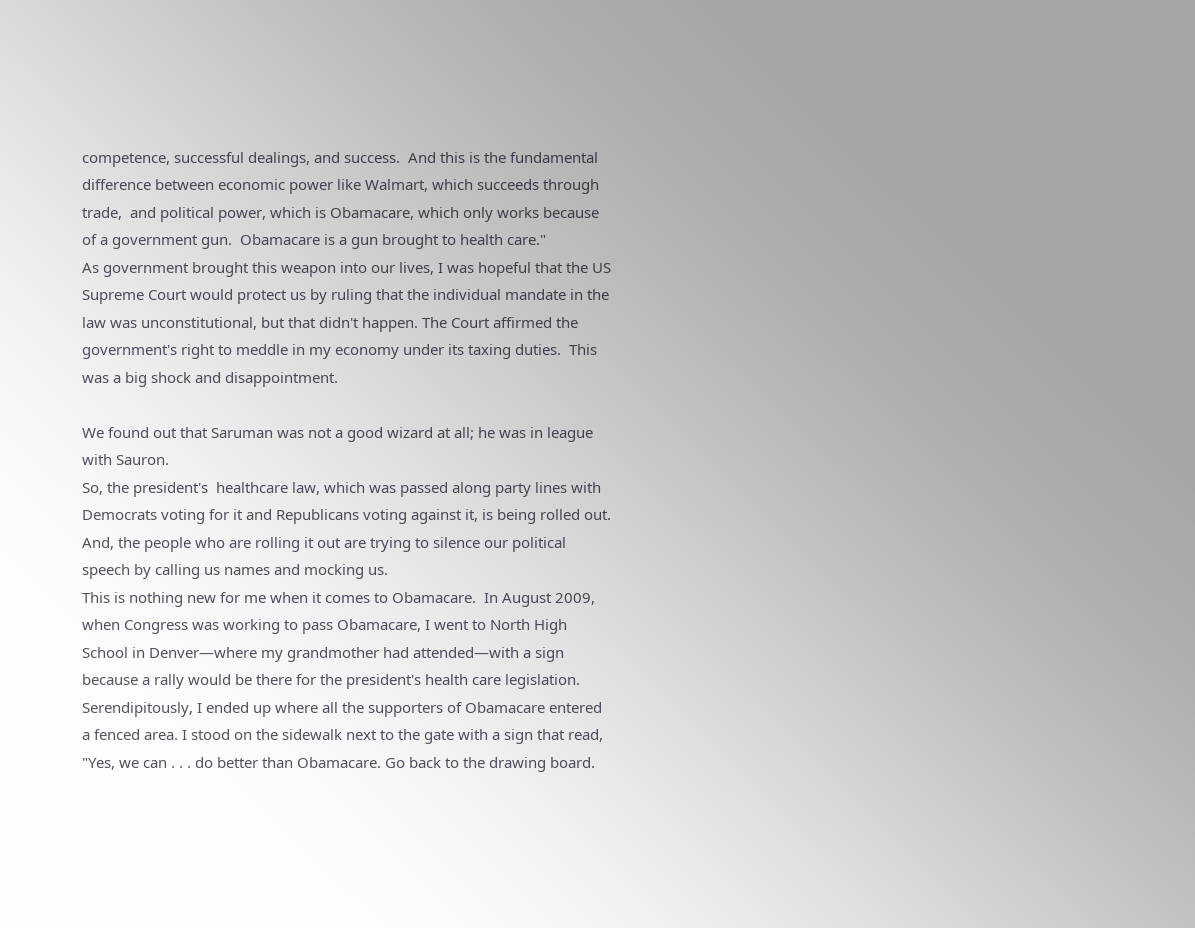competence, successful dealings, and success.  And this is the fundamental difference between economic power like Walmart, which succeeds through trade,  and political power, which is Obamacare, which only works because of a government gun.  Obamacare is a gun brought to health care."
As government brought this weapon into our lives, I was hopeful that the US Supreme Court would protect us by ruling that the individual mandate in the law was unconstitutional, but that didn't happen. The Court affirmed the government's right to meddle in my economy under its taxing duties.  This was a big shock and disappointment.

We found out that Saruman was not a good wizard at all; he was in league with Sauron.
So, the president's  healthcare law, which was passed along party lines with Democrats voting for it and Republicans voting against it, is being rolled out. And, the people who are rolling it out are trying to silence our political speech by calling us names and mocking us.
This is nothing new for me when it comes to Obamacare.  In August 2009, when Congress was working to pass Obamacare, I went to North High School in Denver—where my grandmother had attended—with a sign because a rally would be there for the president's health care legislation. Serendipitously, I ended up where all the supporters of Obamacare entered a fenced area. I stood on the sidewalk next to the gate with a sign that read, "Yes, we can . . . do better than Obamacare. Go back to the drawing board.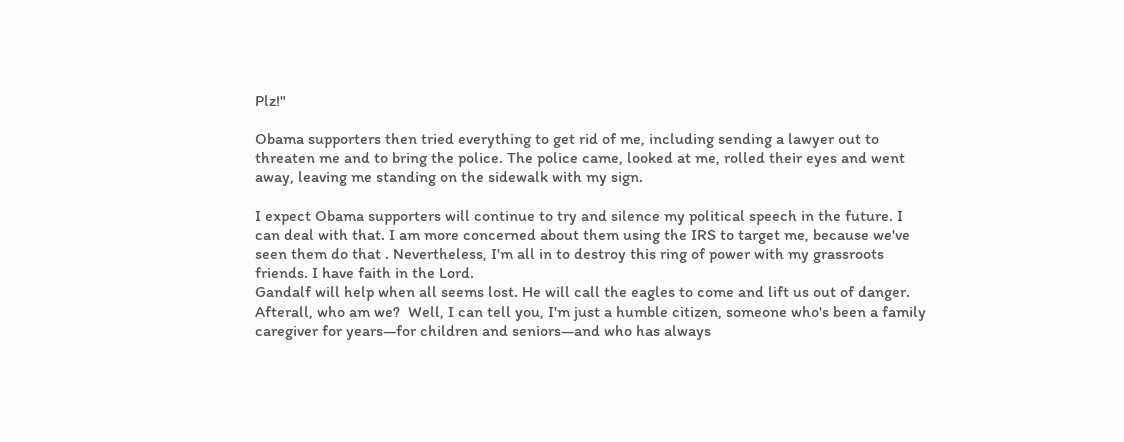Plz!"

Obama supporters then tried everything to get rid of me, including sending a lawyer out to threaten me and to bring the police. The police came, looked at me, rolled their eyes and went away, leaving me standing on the sidewalk with my sign.

I expect Obama supporters will continue to try and silence my political speech in the future. I can deal with that. I am more concerned about them using the IRS to target me, because we've seen them do that . Nevertheless, I'm all in to destroy this ring of power with my grassroots friends. I have faith in the Lord.
Gandalf will help when all seems lost. He will call the eagles to come and lift us out of danger.
Afterall, who am we?  Well, I can tell you, I'm just a humble citizen, someone who's been a family caregiver for years—for children and seniors—and who has always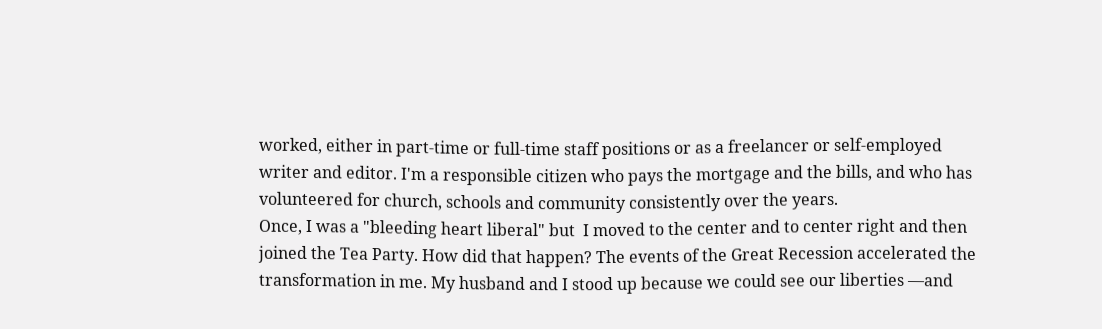worked, either in part-time or full-time staff positions or as a freelancer or self-employed writer and editor. I'm a responsible citizen who pays the mortgage and the bills, and who has volunteered for church, schools and community consistently over the years.
Once, I was a "bleeding heart liberal" but  I moved to the center and to center right and then joined the Tea Party. How did that happen? The events of the Great Recession accelerated the transformation in me. My husband and I stood up because we could see our liberties —and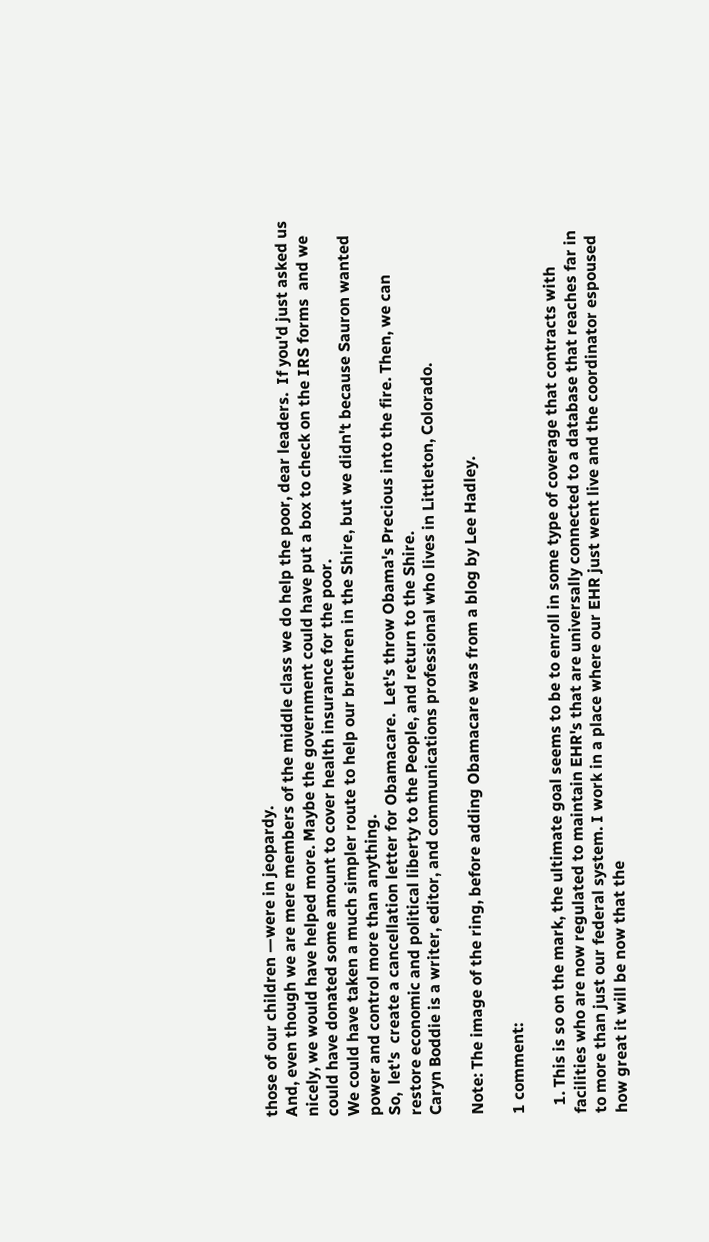those of our children —were in jeopardy.
And, even though we are mere members of the middle class we do help the poor, dear leaders.  If you'd just asked us nicely, we would have helped more. Maybe the government could have put a box to check on the IRS forms  and we could have donated some amount to cover health insurance for the poor.
We could have taken a much simpler route to help our brethren in the Shire, but we didn't because Sauron wanted power and control more than anything.
So,  let's  create a cancellation letter for Obamacare.  Let's throw Obama's Precious into the fire. Then, we can restore economic and political liberty to the People, and return to the Shire.
Caryn Boddie is a writer, editor, and communications professional who lives in Littleton, Colorado.

Note: The image of the ring, before adding Obamacare was from a blog by Lee Hadley.

1 comment:

  1. This is so on the mark, the ultimate goal seems to be to enroll in some type of coverage that contracts with facilities who are now regulated to maintain EHR's that are universally connected to a database that reaches far in to more than just our federal system. I work in a place where our EHR just went live and the coordinator espoused how great it will be now that the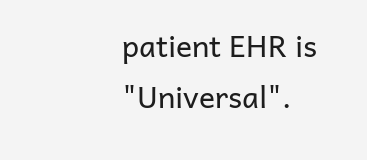patient EHR is "Universal".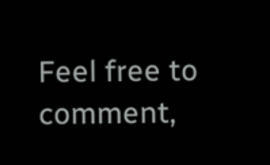Feel free to comment,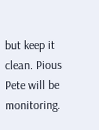but keep it clean. Pious Pete will be monitoring.